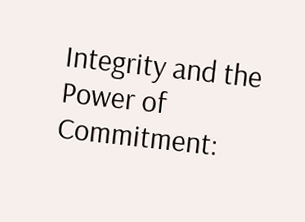Integrity and the Power of Commitment: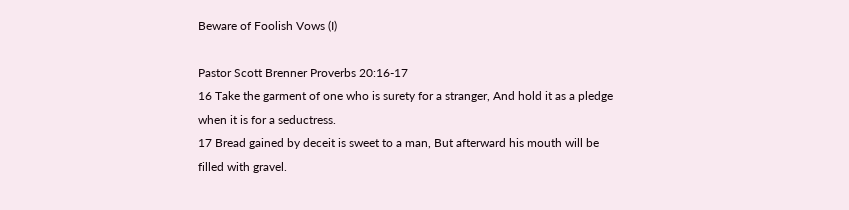Beware of Foolish Vows (I)

Pastor Scott Brenner Proverbs 20:16-17
16 Take the garment of one who is surety for a stranger, And hold it as a pledge when it is for a seductress.
17 Bread gained by deceit is sweet to a man, But afterward his mouth will be filled with gravel.